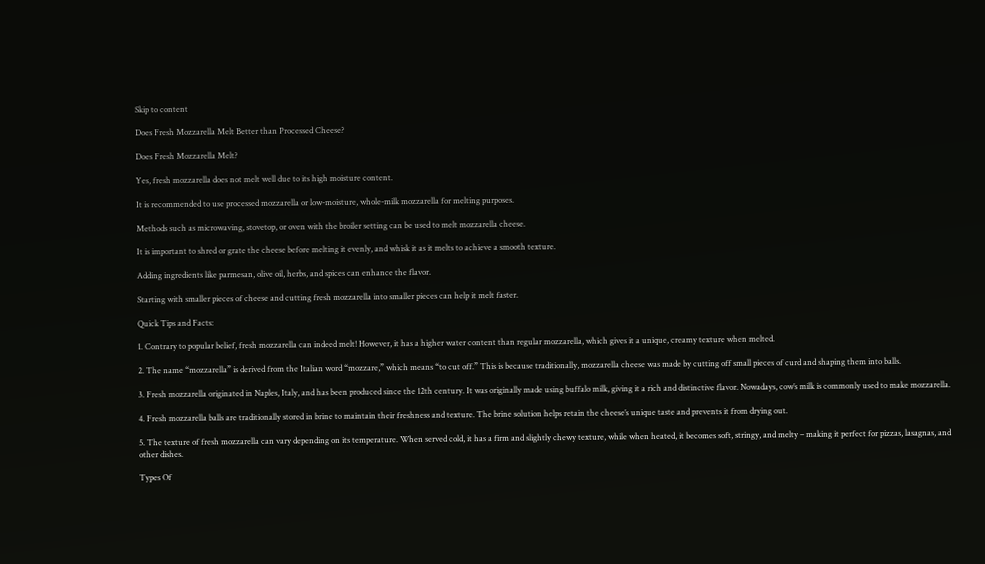Skip to content

Does Fresh Mozzarella Melt Better than Processed Cheese?

Does Fresh Mozzarella Melt?

Yes, fresh mozzarella does not melt well due to its high moisture content.

It is recommended to use processed mozzarella or low-moisture, whole-milk mozzarella for melting purposes.

Methods such as microwaving, stovetop, or oven with the broiler setting can be used to melt mozzarella cheese.

It is important to shred or grate the cheese before melting it evenly, and whisk it as it melts to achieve a smooth texture.

Adding ingredients like parmesan, olive oil, herbs, and spices can enhance the flavor.

Starting with smaller pieces of cheese and cutting fresh mozzarella into smaller pieces can help it melt faster.

Quick Tips and Facts:

1. Contrary to popular belief, fresh mozzarella can indeed melt! However, it has a higher water content than regular mozzarella, which gives it a unique, creamy texture when melted.

2. The name “mozzarella” is derived from the Italian word “mozzare,” which means “to cut off.” This is because traditionally, mozzarella cheese was made by cutting off small pieces of curd and shaping them into balls.

3. Fresh mozzarella originated in Naples, Italy, and has been produced since the 12th century. It was originally made using buffalo milk, giving it a rich and distinctive flavor. Nowadays, cow’s milk is commonly used to make mozzarella.

4. Fresh mozzarella balls are traditionally stored in brine to maintain their freshness and texture. The brine solution helps retain the cheese’s unique taste and prevents it from drying out.

5. The texture of fresh mozzarella can vary depending on its temperature. When served cold, it has a firm and slightly chewy texture, while when heated, it becomes soft, stringy, and melty – making it perfect for pizzas, lasagnas, and other dishes.

Types Of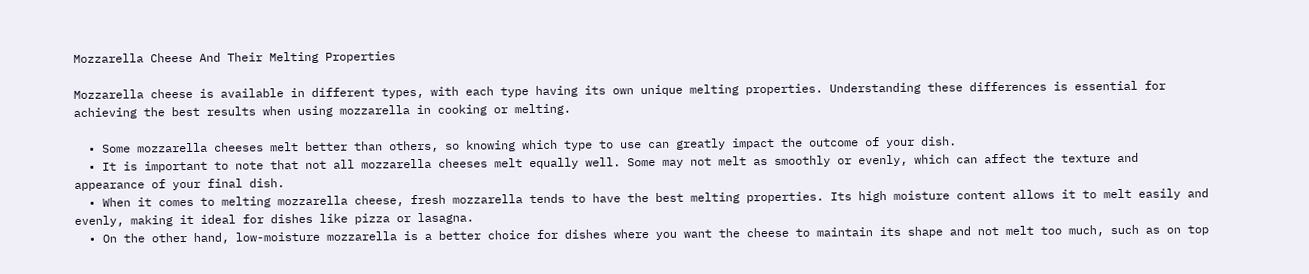Mozzarella Cheese And Their Melting Properties

Mozzarella cheese is available in different types, with each type having its own unique melting properties. Understanding these differences is essential for achieving the best results when using mozzarella in cooking or melting.

  • Some mozzarella cheeses melt better than others, so knowing which type to use can greatly impact the outcome of your dish.
  • It is important to note that not all mozzarella cheeses melt equally well. Some may not melt as smoothly or evenly, which can affect the texture and appearance of your final dish.
  • When it comes to melting mozzarella cheese, fresh mozzarella tends to have the best melting properties. Its high moisture content allows it to melt easily and evenly, making it ideal for dishes like pizza or lasagna.
  • On the other hand, low-moisture mozzarella is a better choice for dishes where you want the cheese to maintain its shape and not melt too much, such as on top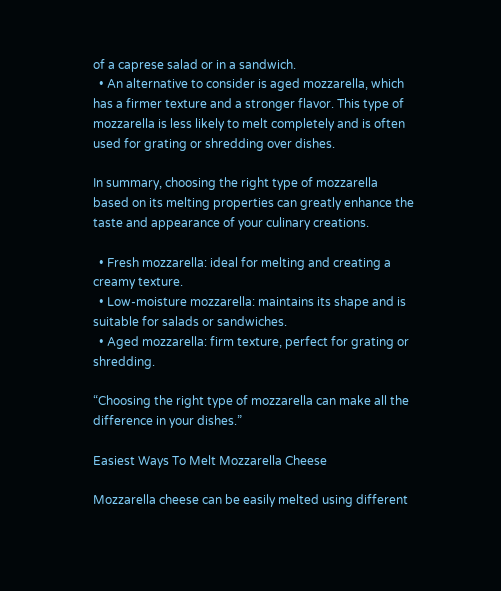of a caprese salad or in a sandwich.
  • An alternative to consider is aged mozzarella, which has a firmer texture and a stronger flavor. This type of mozzarella is less likely to melt completely and is often used for grating or shredding over dishes.

In summary, choosing the right type of mozzarella based on its melting properties can greatly enhance the taste and appearance of your culinary creations.

  • Fresh mozzarella: ideal for melting and creating a creamy texture.
  • Low-moisture mozzarella: maintains its shape and is suitable for salads or sandwiches.
  • Aged mozzarella: firm texture, perfect for grating or shredding.

“Choosing the right type of mozzarella can make all the difference in your dishes.”

Easiest Ways To Melt Mozzarella Cheese

Mozzarella cheese can be easily melted using different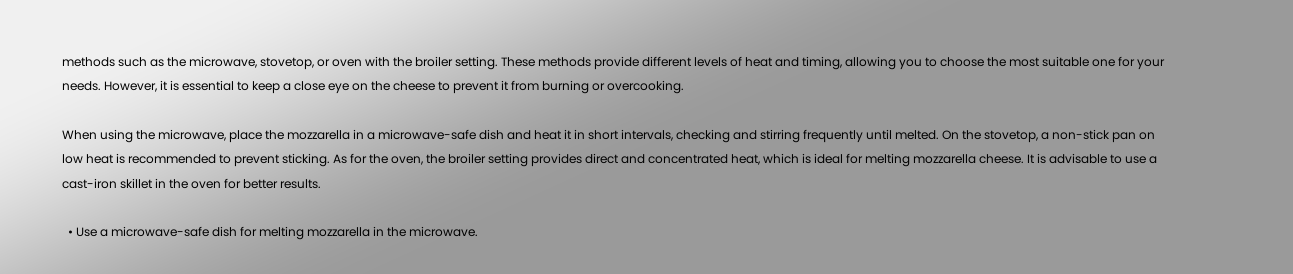methods such as the microwave, stovetop, or oven with the broiler setting. These methods provide different levels of heat and timing, allowing you to choose the most suitable one for your needs. However, it is essential to keep a close eye on the cheese to prevent it from burning or overcooking.

When using the microwave, place the mozzarella in a microwave-safe dish and heat it in short intervals, checking and stirring frequently until melted. On the stovetop, a non-stick pan on low heat is recommended to prevent sticking. As for the oven, the broiler setting provides direct and concentrated heat, which is ideal for melting mozzarella cheese. It is advisable to use a cast-iron skillet in the oven for better results.

  • Use a microwave-safe dish for melting mozzarella in the microwave.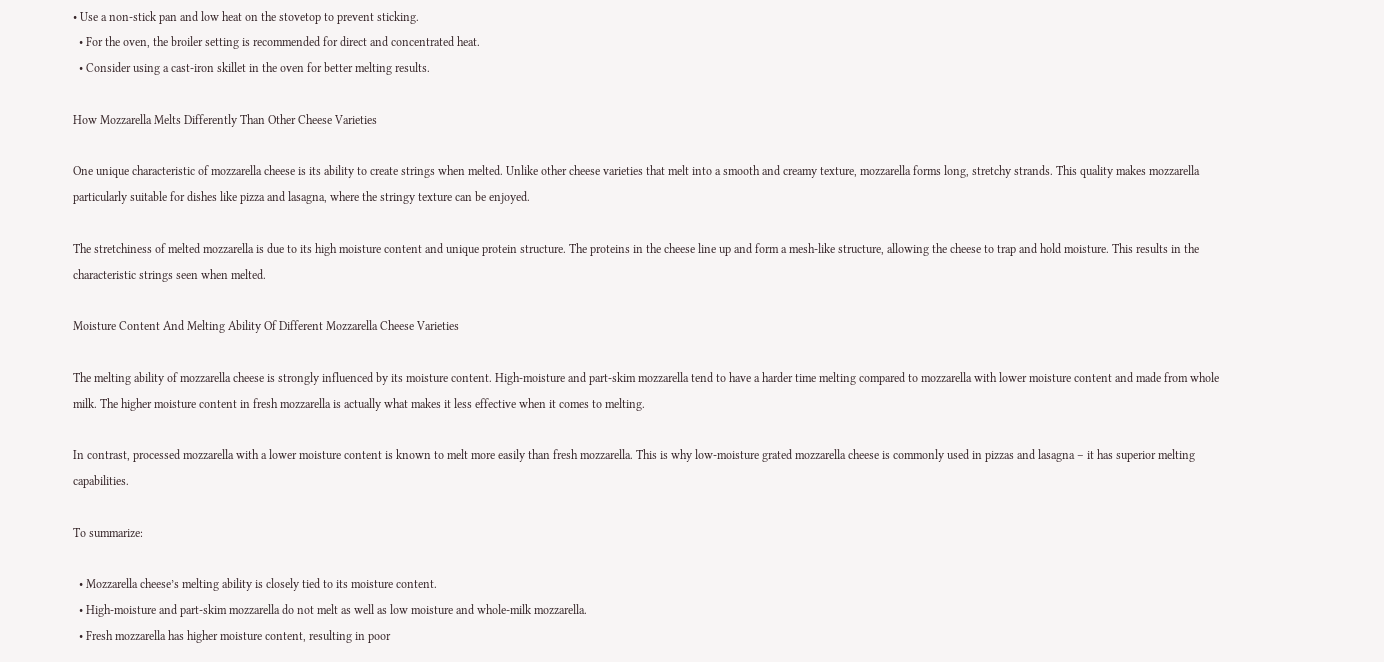• Use a non-stick pan and low heat on the stovetop to prevent sticking.
  • For the oven, the broiler setting is recommended for direct and concentrated heat.
  • Consider using a cast-iron skillet in the oven for better melting results.

How Mozzarella Melts Differently Than Other Cheese Varieties

One unique characteristic of mozzarella cheese is its ability to create strings when melted. Unlike other cheese varieties that melt into a smooth and creamy texture, mozzarella forms long, stretchy strands. This quality makes mozzarella particularly suitable for dishes like pizza and lasagna, where the stringy texture can be enjoyed.

The stretchiness of melted mozzarella is due to its high moisture content and unique protein structure. The proteins in the cheese line up and form a mesh-like structure, allowing the cheese to trap and hold moisture. This results in the characteristic strings seen when melted.

Moisture Content And Melting Ability Of Different Mozzarella Cheese Varieties

The melting ability of mozzarella cheese is strongly influenced by its moisture content. High-moisture and part-skim mozzarella tend to have a harder time melting compared to mozzarella with lower moisture content and made from whole milk. The higher moisture content in fresh mozzarella is actually what makes it less effective when it comes to melting.

In contrast, processed mozzarella with a lower moisture content is known to melt more easily than fresh mozzarella. This is why low-moisture grated mozzarella cheese is commonly used in pizzas and lasagna – it has superior melting capabilities.

To summarize:

  • Mozzarella cheese’s melting ability is closely tied to its moisture content.
  • High-moisture and part-skim mozzarella do not melt as well as low moisture and whole-milk mozzarella.
  • Fresh mozzarella has higher moisture content, resulting in poor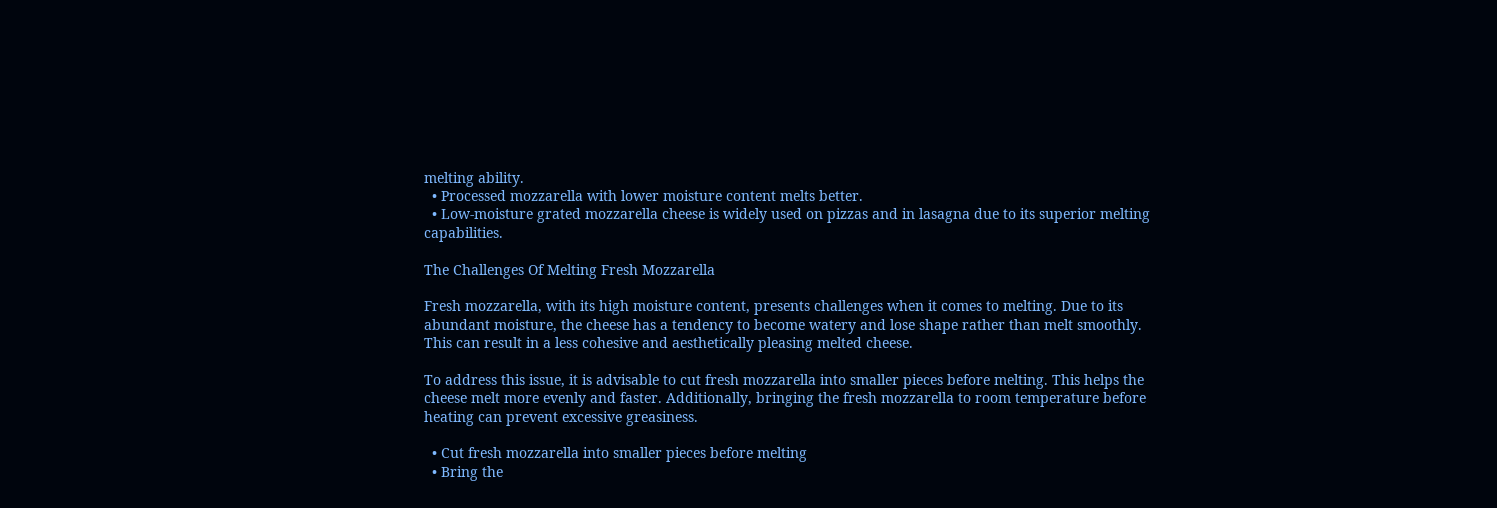melting ability.
  • Processed mozzarella with lower moisture content melts better.
  • Low-moisture grated mozzarella cheese is widely used on pizzas and in lasagna due to its superior melting capabilities.

The Challenges Of Melting Fresh Mozzarella

Fresh mozzarella, with its high moisture content, presents challenges when it comes to melting. Due to its abundant moisture, the cheese has a tendency to become watery and lose shape rather than melt smoothly. This can result in a less cohesive and aesthetically pleasing melted cheese.

To address this issue, it is advisable to cut fresh mozzarella into smaller pieces before melting. This helps the cheese melt more evenly and faster. Additionally, bringing the fresh mozzarella to room temperature before heating can prevent excessive greasiness.

  • Cut fresh mozzarella into smaller pieces before melting
  • Bring the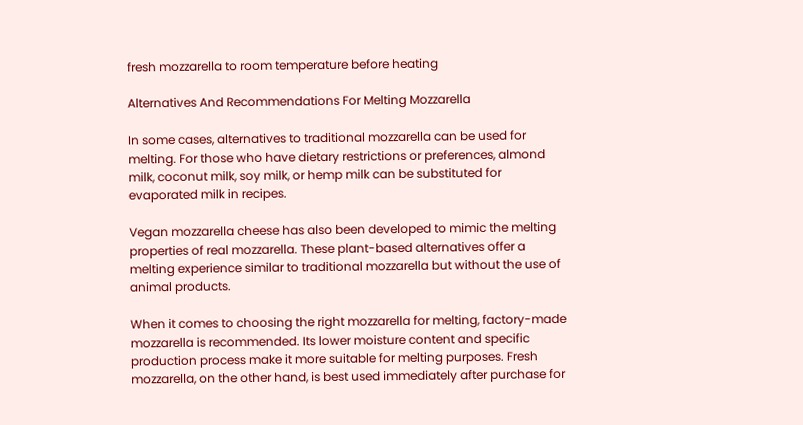fresh mozzarella to room temperature before heating

Alternatives And Recommendations For Melting Mozzarella

In some cases, alternatives to traditional mozzarella can be used for melting. For those who have dietary restrictions or preferences, almond milk, coconut milk, soy milk, or hemp milk can be substituted for evaporated milk in recipes.

Vegan mozzarella cheese has also been developed to mimic the melting properties of real mozzarella. These plant-based alternatives offer a melting experience similar to traditional mozzarella but without the use of animal products.

When it comes to choosing the right mozzarella for melting, factory-made mozzarella is recommended. Its lower moisture content and specific production process make it more suitable for melting purposes. Fresh mozzarella, on the other hand, is best used immediately after purchase for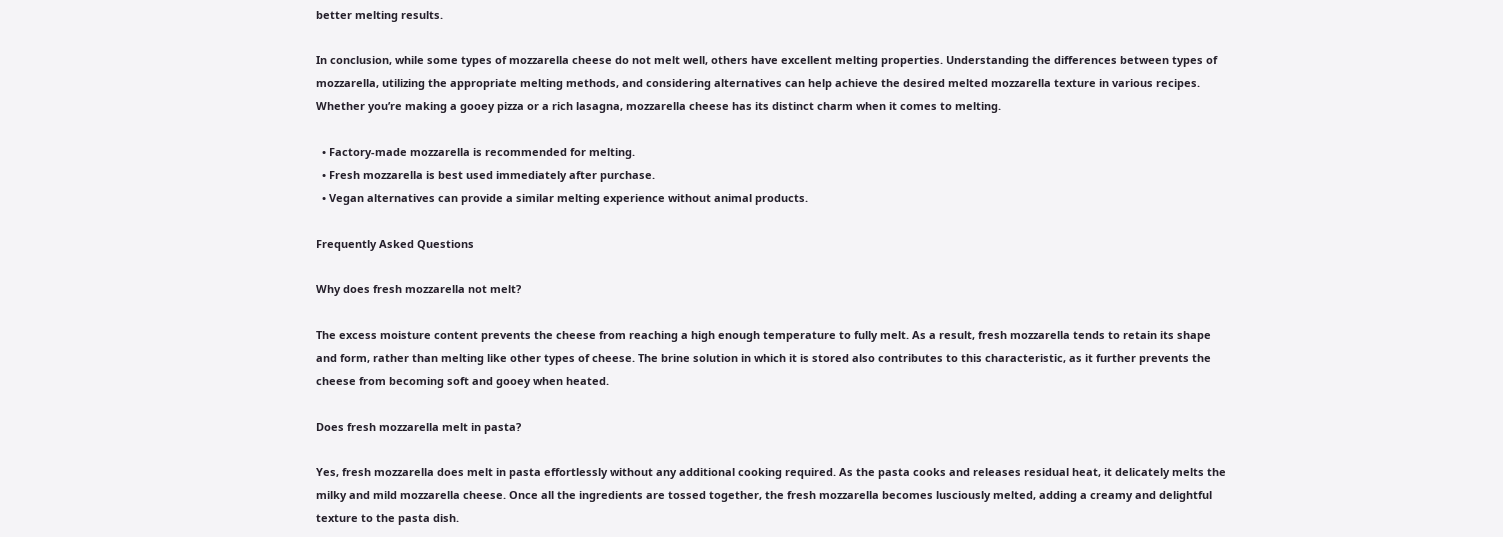better melting results.

In conclusion, while some types of mozzarella cheese do not melt well, others have excellent melting properties. Understanding the differences between types of mozzarella, utilizing the appropriate melting methods, and considering alternatives can help achieve the desired melted mozzarella texture in various recipes. Whether you’re making a gooey pizza or a rich lasagna, mozzarella cheese has its distinct charm when it comes to melting.

  • Factory-made mozzarella is recommended for melting.
  • Fresh mozzarella is best used immediately after purchase.
  • Vegan alternatives can provide a similar melting experience without animal products.

Frequently Asked Questions

Why does fresh mozzarella not melt?

The excess moisture content prevents the cheese from reaching a high enough temperature to fully melt. As a result, fresh mozzarella tends to retain its shape and form, rather than melting like other types of cheese. The brine solution in which it is stored also contributes to this characteristic, as it further prevents the cheese from becoming soft and gooey when heated.

Does fresh mozzarella melt in pasta?

Yes, fresh mozzarella does melt in pasta effortlessly without any additional cooking required. As the pasta cooks and releases residual heat, it delicately melts the milky and mild mozzarella cheese. Once all the ingredients are tossed together, the fresh mozzarella becomes lusciously melted, adding a creamy and delightful texture to the pasta dish.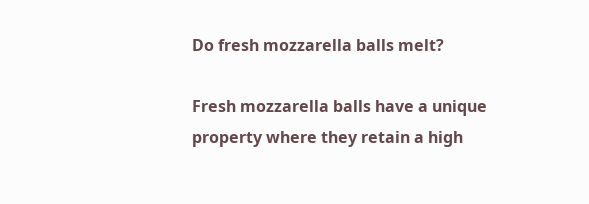Do fresh mozzarella balls melt?

Fresh mozzarella balls have a unique property where they retain a high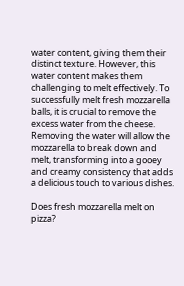water content, giving them their distinct texture. However, this water content makes them challenging to melt effectively. To successfully melt fresh mozzarella balls, it is crucial to remove the excess water from the cheese. Removing the water will allow the mozzarella to break down and melt, transforming into a gooey and creamy consistency that adds a delicious touch to various dishes.

Does fresh mozzarella melt on pizza?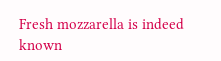Fresh mozzarella is indeed known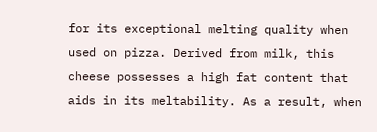for its exceptional melting quality when used on pizza. Derived from milk, this cheese possesses a high fat content that aids in its meltability. As a result, when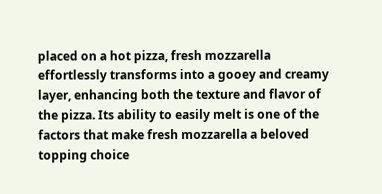placed on a hot pizza, fresh mozzarella effortlessly transforms into a gooey and creamy layer, enhancing both the texture and flavor of the pizza. Its ability to easily melt is one of the factors that make fresh mozzarella a beloved topping choice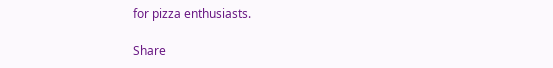for pizza enthusiasts.

Share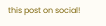this post on social!